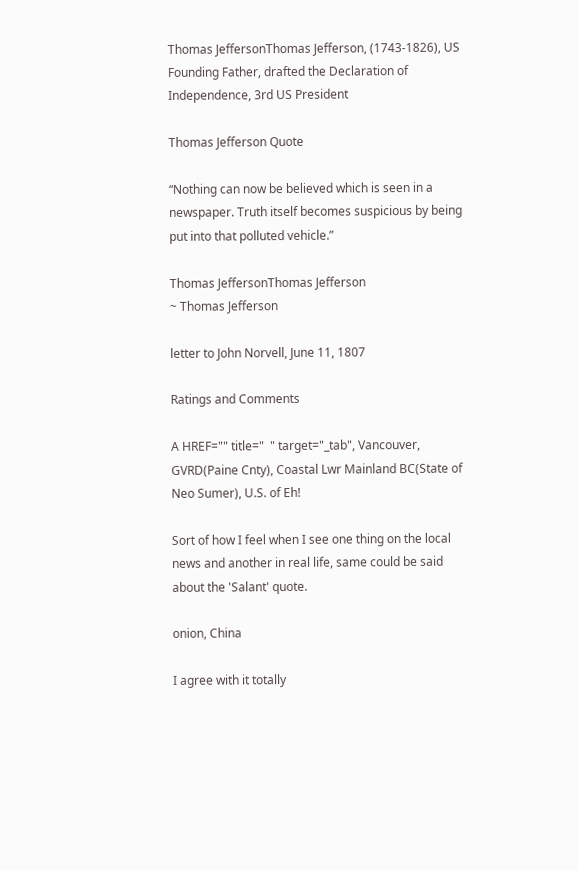Thomas JeffersonThomas Jefferson, (1743-1826), US Founding Father, drafted the Declaration of Independence, 3rd US President

Thomas Jefferson Quote

“Nothing can now be believed which is seen in a newspaper. Truth itself becomes suspicious by being put into that polluted vehicle.”

Thomas JeffersonThomas Jefferson
~ Thomas Jefferson

letter to John Norvell, June 11, 1807

Ratings and Comments

A HREF="" title="  " target="_tab", Vancouver, GVRD(Paine Cnty), Coastal Lwr Mainland BC(State of Neo Sumer), U.S. of Eh!

Sort of how I feel when I see one thing on the local news and another in real life, same could be said about the 'Salant' quote.

onion, China

I agree with it totally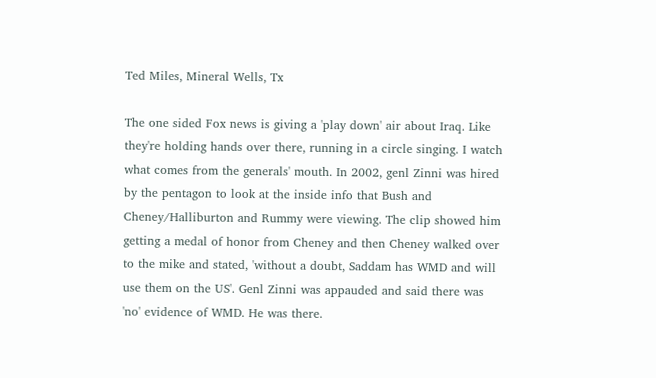Ted Miles, Mineral Wells, Tx

The one sided Fox news is giving a 'play down' air about Iraq. Like they're holding hands over there, running in a circle singing. I watch what comes from the generals' mouth. In 2002, genl Zinni was hired by the pentagon to look at the inside info that Bush and Cheney/Halliburton and Rummy were viewing. The clip showed him getting a medal of honor from Cheney and then Cheney walked over to the mike and stated, 'without a doubt, Saddam has WMD and will use them on the US'. Genl Zinni was appauded and said there was 'no' evidence of WMD. He was there.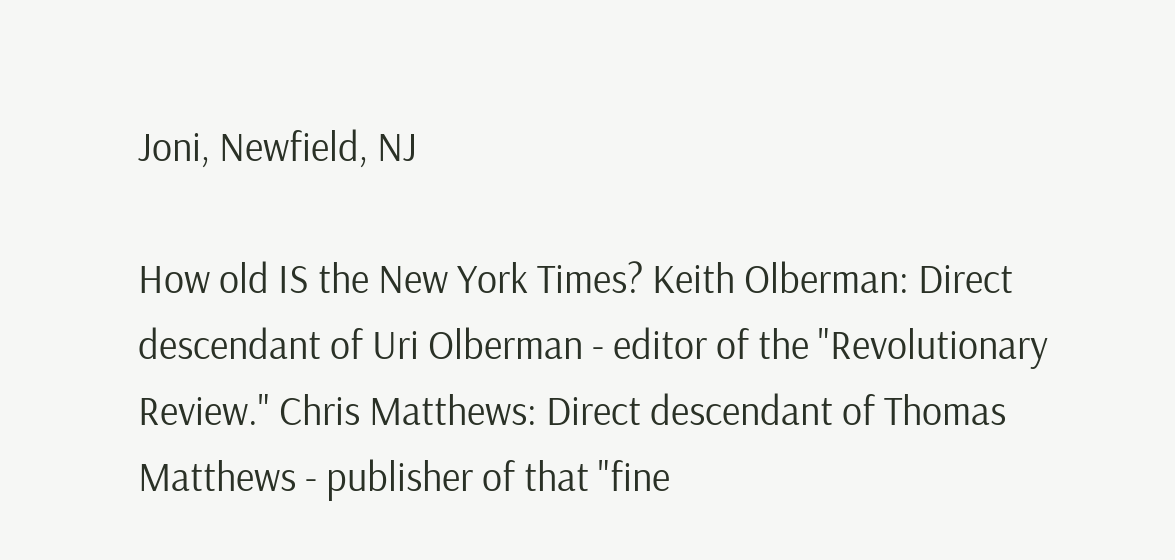Joni, Newfield, NJ

How old IS the New York Times? Keith Olberman: Direct descendant of Uri Olberman - editor of the "Revolutionary Review." Chris Matthews: Direct descendant of Thomas Matthews - publisher of that "fine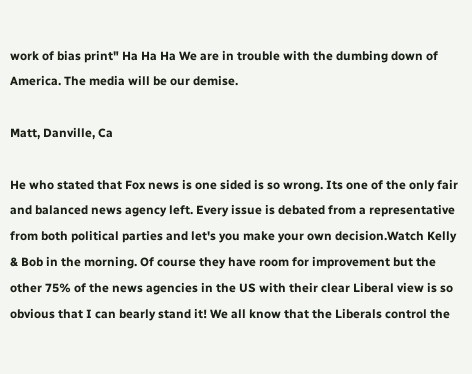work of bias print" Ha Ha Ha We are in trouble with the dumbing down of America. The media will be our demise.

Matt, Danville, Ca

He who stated that Fox news is one sided is so wrong. Its one of the only fair and balanced news agency left. Every issue is debated from a representative from both political parties and let's you make your own decision.Watch Kelly & Bob in the morning. Of course they have room for improvement but the other 75% of the news agencies in the US with their clear Liberal view is so obvious that I can bearly stand it! We all know that the Liberals control the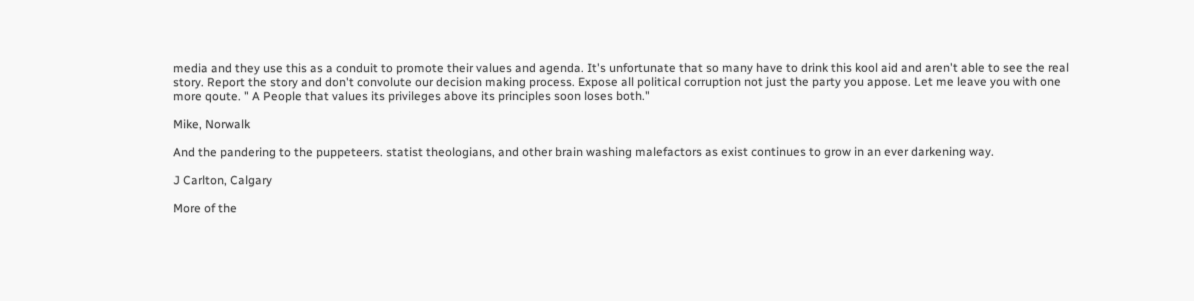media and they use this as a conduit to promote their values and agenda. It's unfortunate that so many have to drink this kool aid and aren't able to see the real story. Report the story and don't convolute our decision making process. Expose all political corruption not just the party you appose. Let me leave you with one more qoute. " A People that values its privileges above its principles soon loses both."

Mike, Norwalk

And the pandering to the puppeteers. statist theologians, and other brain washing malefactors as exist continues to grow in an ever darkening way.

J Carlton, Calgary

More of the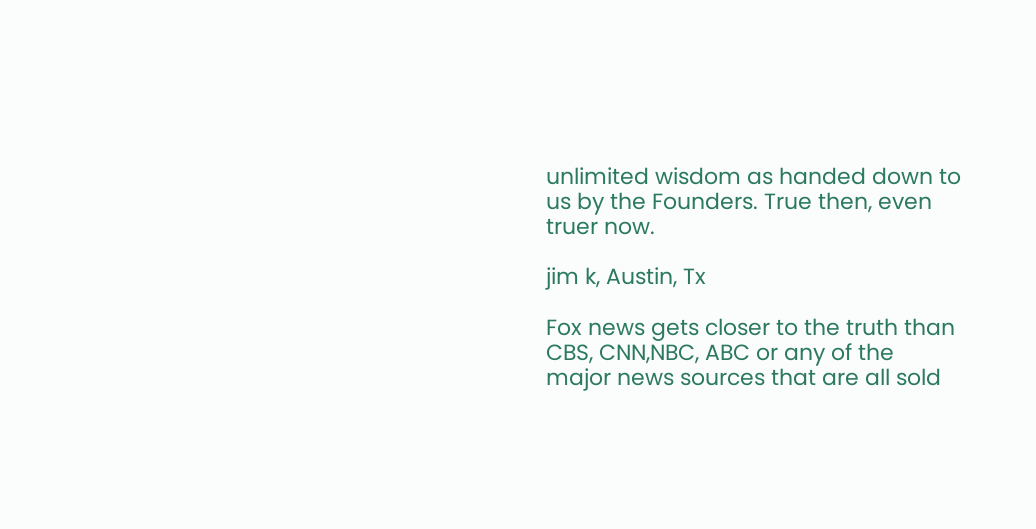unlimited wisdom as handed down to us by the Founders. True then, even truer now.

jim k, Austin, Tx

Fox news gets closer to the truth than CBS, CNN,NBC, ABC or any of the major news sources that are all sold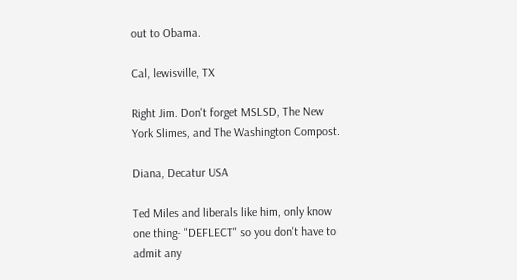out to Obama.

Cal, lewisville, TX

Right Jim. Don't forget MSLSD, The New York Slimes, and The Washington Compost.

Diana, Decatur USA

Ted Miles and liberals like him, only know one thing- "DEFLECT" so you don't have to admit any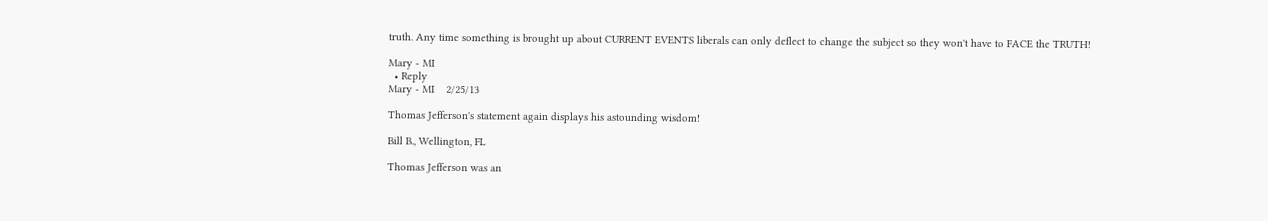truth. Any time something is brought up about CURRENT EVENTS liberals can only deflect to change the subject so they won't have to FACE the TRUTH!

Mary - MI
  • Reply
Mary - MI    2/25/13

Thomas Jefferson's statement again displays his astounding wisdom!

Bill B., Wellington, FL

Thomas Jefferson was an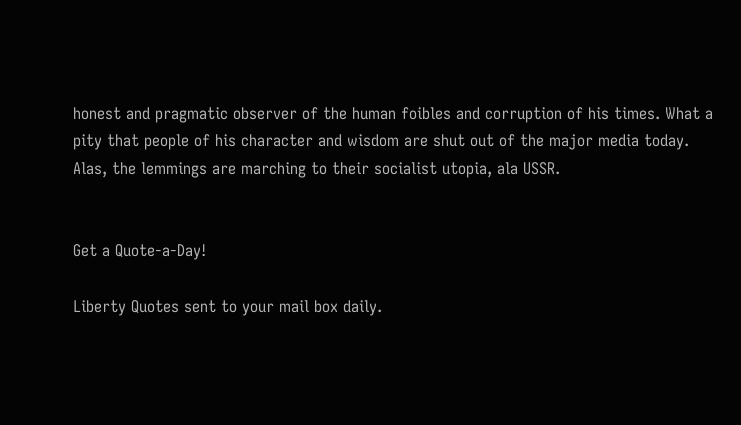honest and pragmatic observer of the human foibles and corruption of his times. What a pity that people of his character and wisdom are shut out of the major media today. Alas, the lemmings are marching to their socialist utopia, ala USSR.


Get a Quote-a-Day!

Liberty Quotes sent to your mail box daily.